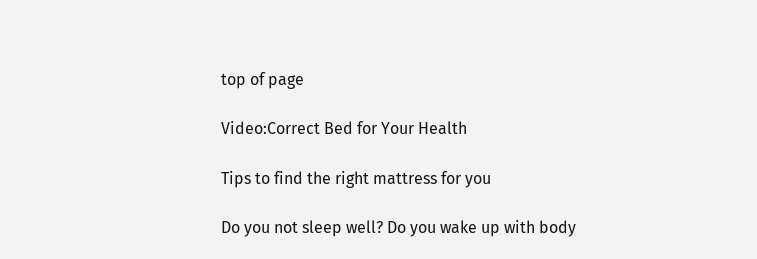top of page

Video:Correct Bed for Your Health

Tips to find the right mattress for you

Do you not sleep well? Do you wake up with body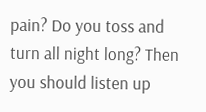pain? Do you toss and turn all night long? Then you should listen up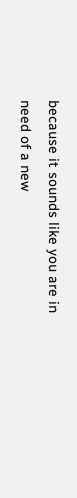because it sounds like you are in need of a new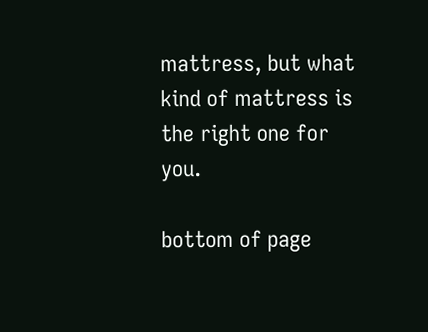mattress, but what kind of mattress is the right one for you.

bottom of page